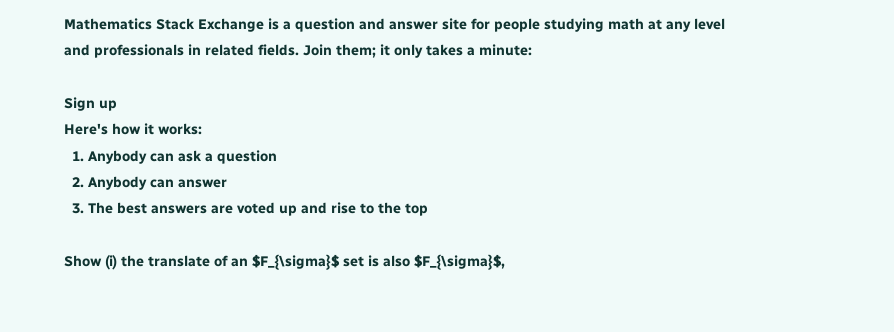Mathematics Stack Exchange is a question and answer site for people studying math at any level and professionals in related fields. Join them; it only takes a minute:

Sign up
Here's how it works:
  1. Anybody can ask a question
  2. Anybody can answer
  3. The best answers are voted up and rise to the top

Show (i) the translate of an $F_{\sigma}$ set is also $F_{\sigma}$,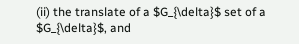(ii) the translate of a $G_{\delta}$ set of a $G_{\delta}$, and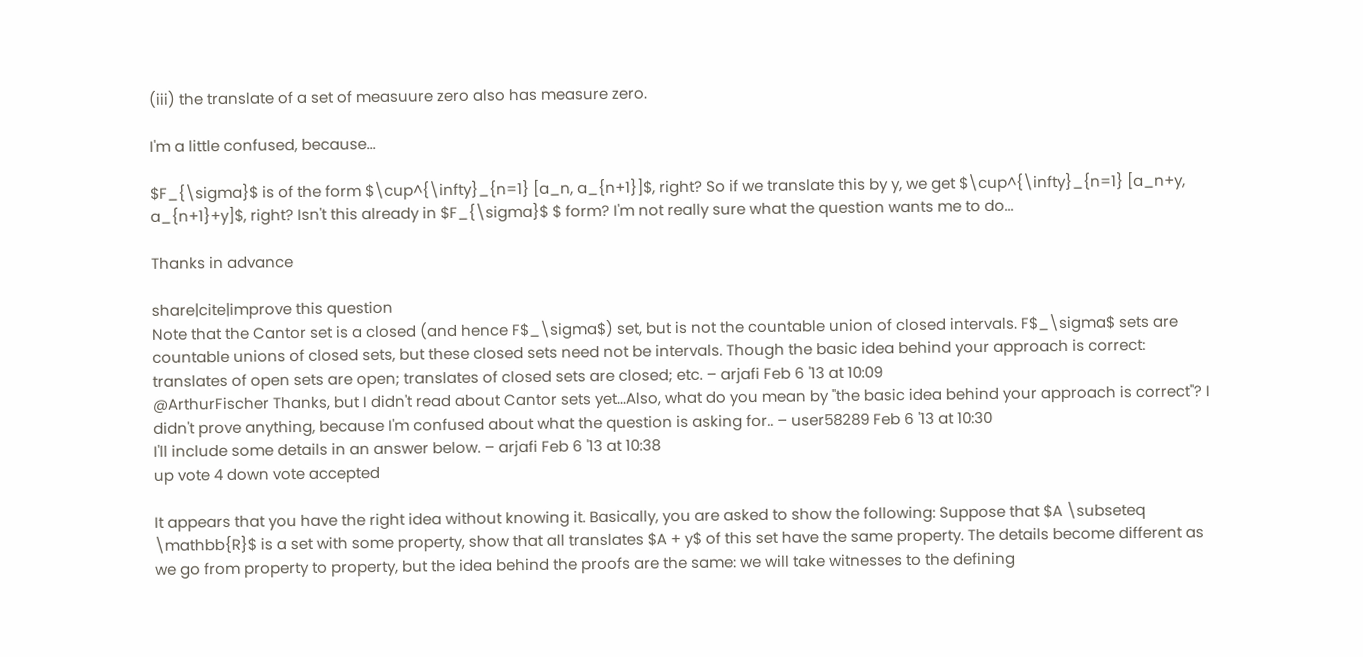(iii) the translate of a set of measuure zero also has measure zero.

I'm a little confused, because...

$F_{\sigma}$ is of the form $\cup^{\infty}_{n=1} [a_n, a_{n+1}]$, right? So if we translate this by y, we get $\cup^{\infty}_{n=1} [a_n+y, a_{n+1}+y]$, right? Isn't this already in $F_{\sigma}$ $ form? I'm not really sure what the question wants me to do...

Thanks in advance

share|cite|improve this question
Note that the Cantor set is a closed (and hence F$_\sigma$) set, but is not the countable union of closed intervals. F$_\sigma$ sets are countable unions of closed sets, but these closed sets need not be intervals. Though the basic idea behind your approach is correct: translates of open sets are open; translates of closed sets are closed; etc. – arjafi Feb 6 '13 at 10:09
@ArthurFischer Thanks, but I didn't read about Cantor sets yet...Also, what do you mean by "the basic idea behind your approach is correct"? I didn't prove anything, because I'm confused about what the question is asking for.. – user58289 Feb 6 '13 at 10:30
I'll include some details in an answer below. – arjafi Feb 6 '13 at 10:38
up vote 4 down vote accepted

It appears that you have the right idea without knowing it. Basically, you are asked to show the following: Suppose that $A \subseteq \mathbb{R}$ is a set with some property, show that all translates $A + y$ of this set have the same property. The details become different as we go from property to property, but the idea behind the proofs are the same: we will take witnesses to the defining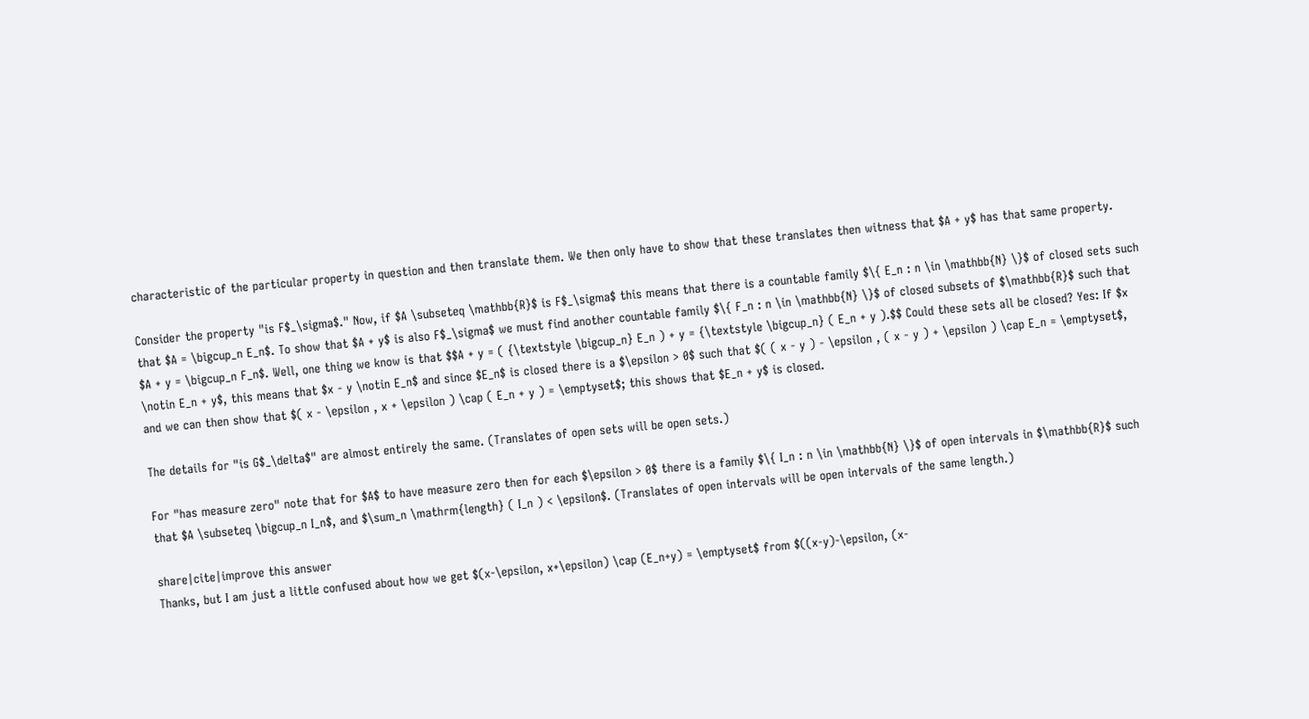characteristic of the particular property in question and then translate them. We then only have to show that these translates then witness that $A + y$ has that same property.

Consider the property "is F$_\sigma$." Now, if $A \subseteq \mathbb{R}$ is F$_\sigma$ this means that there is a countable family $\{ E_n : n \in \mathbb{N} \}$ of closed sets such that $A = \bigcup_n E_n$. To show that $A + y$ is also F$_\sigma$ we must find another countable family $\{ F_n : n \in \mathbb{N} \}$ of closed subsets of $\mathbb{R}$ such that $A + y = \bigcup_n F_n$. Well, one thing we know is that $$A + y = ( {\textstyle \bigcup_n} E_n ) + y = {\textstyle \bigcup_n} ( E_n + y ).$$ Could these sets all be closed? Yes: If $x \notin E_n + y$, this means that $x - y \notin E_n$ and since $E_n$ is closed there is a $\epsilon > 0$ such that $( ( x - y ) - \epsilon , ( x - y ) + \epsilon ) \cap E_n = \emptyset$, and we can then show that $( x - \epsilon , x + \epsilon ) \cap ( E_n + y ) = \emptyset$; this shows that $E_n + y$ is closed.

The details for "is G$_\delta$" are almost entirely the same. (Translates of open sets will be open sets.)

For "has measure zero" note that for $A$ to have measure zero then for each $\epsilon > 0$ there is a family $\{ I_n : n \in \mathbb{N} \}$ of open intervals in $\mathbb{R}$ such that $A \subseteq \bigcup_n I_n$, and $\sum_n \mathrm{length} ( I_n ) < \epsilon$. (Translates of open intervals will be open intervals of the same length.)

share|cite|improve this answer
Thanks, but I am just a little confused about how we get $(x-\epsilon, x+\epsilon) \cap (E_n+y) = \emptyset$ from $((x-y)-\epsilon, (x-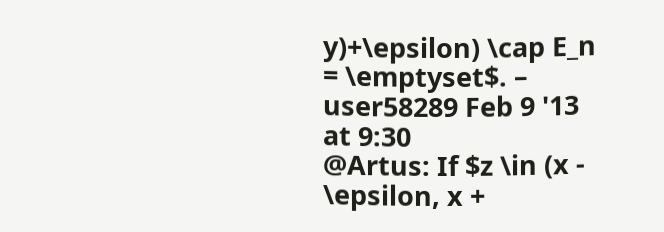y)+\epsilon) \cap E_n = \emptyset$. – user58289 Feb 9 '13 at 9:30
@Artus: If $z \in (x - \epsilon, x +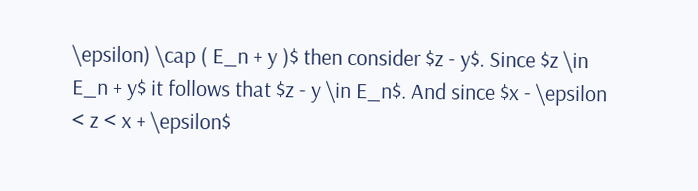\epsilon) \cap ( E_n + y )$ then consider $z - y$. Since $z \in E_n + y$ it follows that $z - y \in E_n$. And since $x - \epsilon < z < x + \epsilon$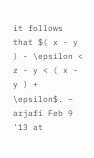it follows that $( x - y ) - \epsilon < z - y < ( x - y ) + \epsilon$. – arjafi Feb 9 '13 at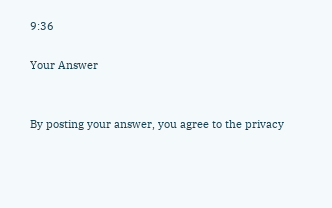9:36

Your Answer


By posting your answer, you agree to the privacy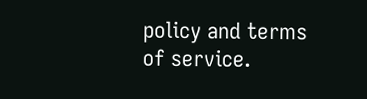policy and terms of service.